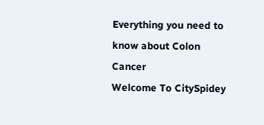Everything you need to know about Colon Cancer
Welcome To CitySpidey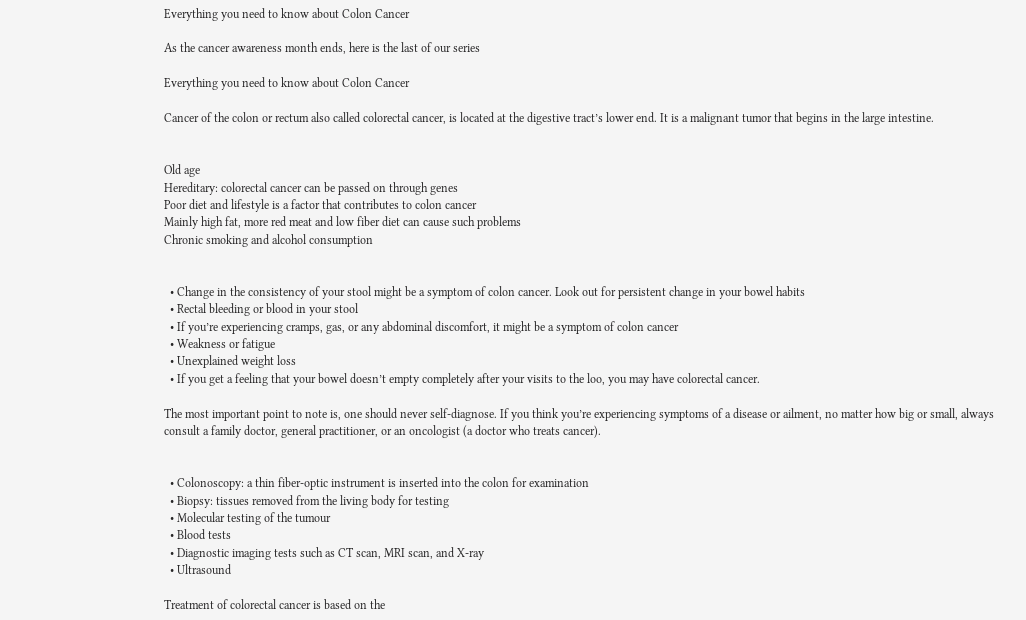Everything you need to know about Colon Cancer

As the cancer awareness month ends, here is the last of our series

Everything you need to know about Colon Cancer

Cancer of the colon or rectum also called colorectal cancer, is located at the digestive tract’s lower end. It is a malignant tumor that begins in the large intestine.


Old age
Hereditary: colorectal cancer can be passed on through genes
Poor diet and lifestyle is a factor that contributes to colon cancer
Mainly high fat, more red meat and low fiber diet can cause such problems
Chronic smoking and alcohol consumption


  • Change in the consistency of your stool might be a symptom of colon cancer. Look out for persistent change in your bowel habits
  • Rectal bleeding or blood in your stool
  • If you’re experiencing cramps, gas, or any abdominal discomfort, it might be a symptom of colon cancer
  • Weakness or fatigue
  • Unexplained weight loss
  • If you get a feeling that your bowel doesn’t empty completely after your visits to the loo, you may have colorectal cancer.

The most important point to note is, one should never self-diagnose. If you think you’re experiencing symptoms of a disease or ailment, no matter how big or small, always consult a family doctor, general practitioner, or an oncologist (a doctor who treats cancer).


  • Colonoscopy: a thin fiber-optic instrument is inserted into the colon for examination
  • Biopsy: tissues removed from the living body for testing
  • Molecular testing of the tumour
  • Blood tests
  • Diagnostic imaging tests such as CT scan, MRI scan, and X-ray
  • Ultrasound

Treatment of colorectal cancer is based on the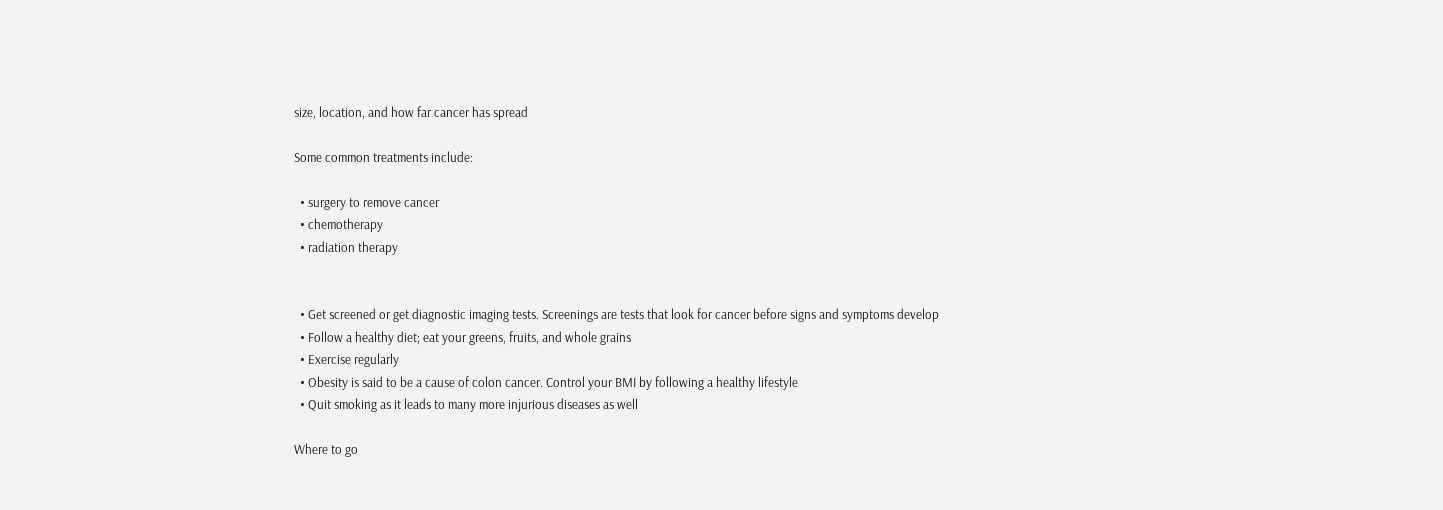size, location, and how far cancer has spread

Some common treatments include:

  • surgery to remove cancer
  • chemotherapy
  • radiation therapy


  • Get screened or get diagnostic imaging tests. Screenings are tests that look for cancer before signs and symptoms develop
  • Follow a healthy diet; eat your greens, fruits, and whole grains
  • Exercise regularly
  • Obesity is said to be a cause of colon cancer. Control your BMI by following a healthy lifestyle
  • Quit smoking as it leads to many more injurious diseases as well

Where to go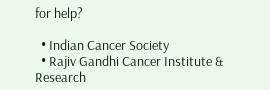for help?

  • Indian Cancer Society
  • Rajiv Gandhi Cancer Institute & Research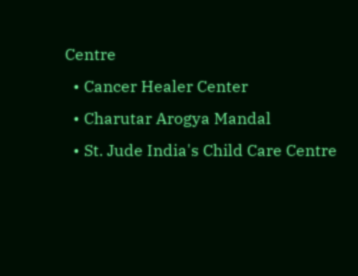Centre
  • Cancer Healer Center
  • Charutar Arogya Mandal
  • St. Jude India's Child Care Centre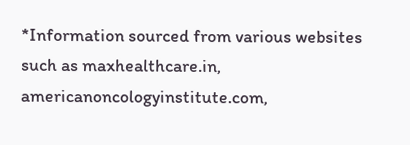*Information sourced from various websites such as maxhealthcare.in, americanoncologyinstitute.com,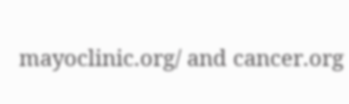mayoclinic.org/ and cancer.org